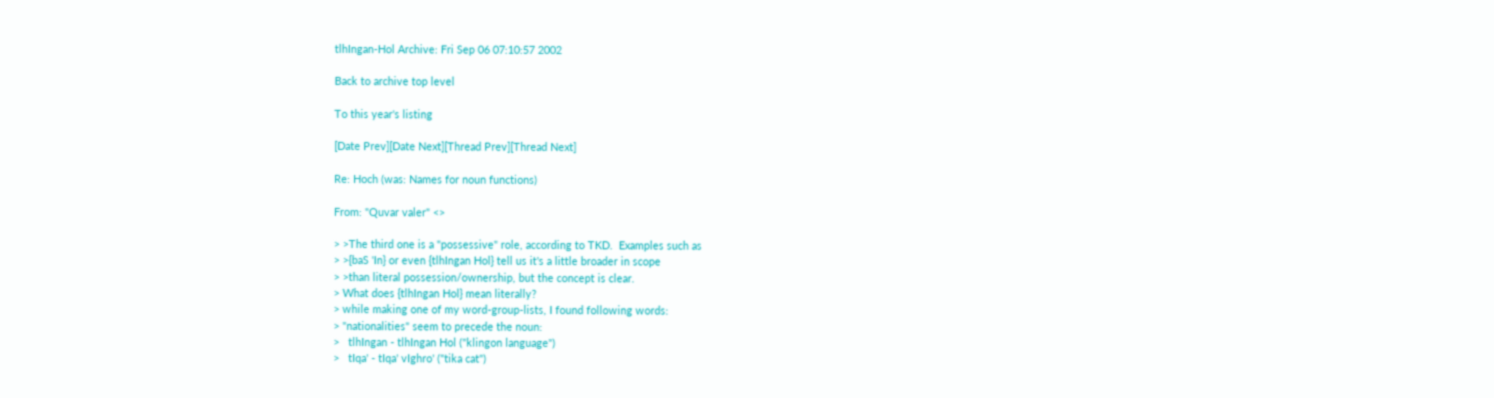tlhIngan-Hol Archive: Fri Sep 06 07:10:57 2002

Back to archive top level

To this year's listing

[Date Prev][Date Next][Thread Prev][Thread Next]

Re: Hoch (was: Names for noun functions)

From: "Quvar valer" <>

> >The third one is a "possessive" role, according to TKD.  Examples such as
> >{baS 'In} or even {tlhIngan Hol} tell us it's a little broader in scope
> >than literal possession/ownership, but the concept is clear.
> What does {tlhIngan Hol} mean literally?
> while making one of my word-group-lists, I found following words:
> "nationalities" seem to precede the noun:
>   tlhIngan - tlhIngan Hol ("klingon language")
>   tIqa' - tIqa' vIghro' ("tika cat")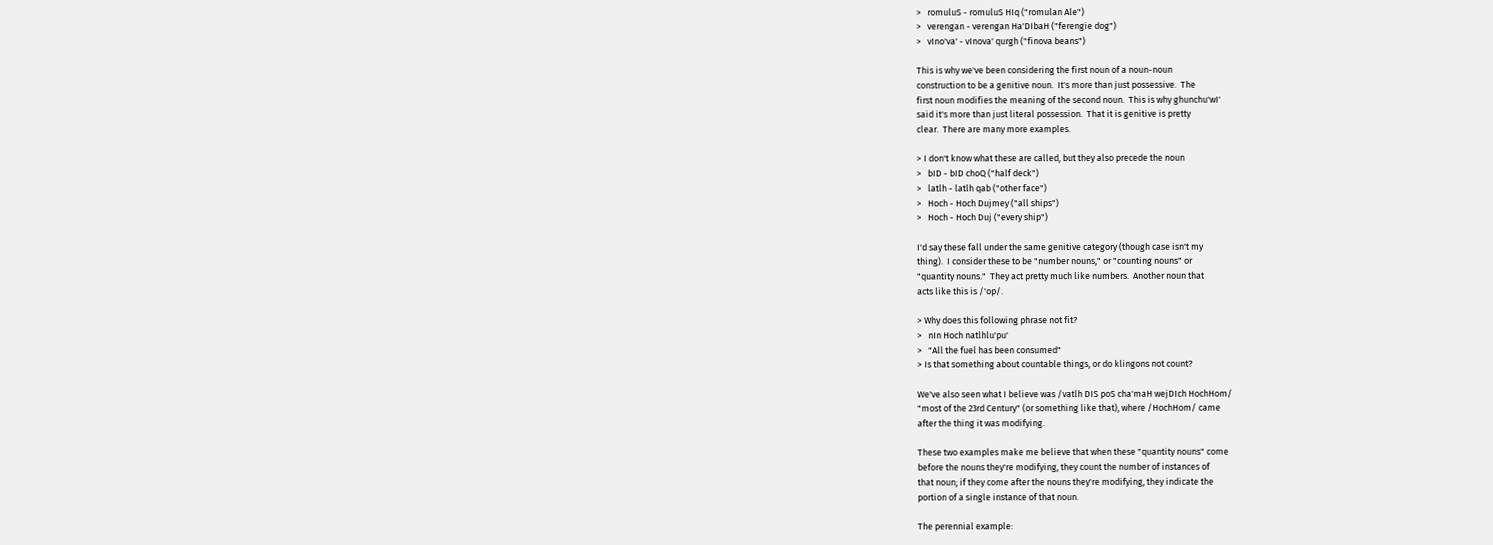>   romuluS - romuluS HIq ("romulan Ale")
>   verengan - verengan Ha'DIbaH ("ferengie dog")
>   vIno'va' - vInova' qurgh ("finova beans")

This is why we've been considering the first noun of a noun-noun
construction to be a genitive noun.  It's more than just possessive.  The
first noun modifies the meaning of the second noun.  This is why ghunchu'wI'
said it's more than just literal possession.  That it is genitive is pretty
clear.  There are many more examples.

> I don't know what these are called, but they also precede the noun
>   bID - bID choQ ("half deck")
>   latlh - latlh qab ("other face")
>   Hoch - Hoch Dujmey ("all ships")
>   Hoch - Hoch Duj ("every ship")

I'd say these fall under the same genitive category (though case isn't my
thing).  I consider these to be "number nouns," or "counting nouns" or
"quantity nouns."  They act pretty much like numbers.  Another noun that
acts like this is /'op/.

> Why does this following phrase not fit?
>   nIn Hoch natlhlu'pu'
>   "All the fuel has been consumed"
> Is that something about countable things, or do klingons not count?

We've also seen what I believe was /vatlh DIS poS cha'maH wejDIch HochHom/
"most of the 23rd Century" (or something like that), where /HochHom/ came
after the thing it was modifying.

These two examples make me believe that when these "quantity nouns" come
before the nouns they're modifying, they count the number of instances of
that noun; if they come after the nouns they're modifying, they indicate the
portion of a single instance of that noun.

The perennial example: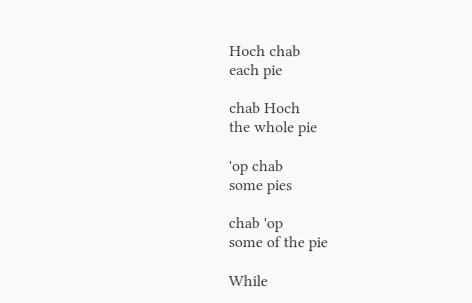Hoch chab
each pie

chab Hoch
the whole pie

'op chab
some pies

chab 'op
some of the pie

While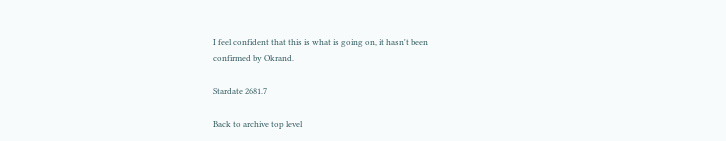I feel confident that this is what is going on, it hasn't been
confirmed by Okrand.

Stardate 2681.7

Back to archive top level